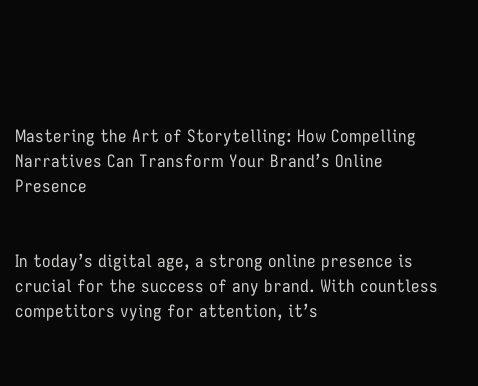Mastering the Art of Storytelling: How Compelling Narratives Can Transform Your Brand’s Online Presence


In today’s digital age, a strong online presence is crucial for the success of any brand. With countless competitors vying for attention, it’s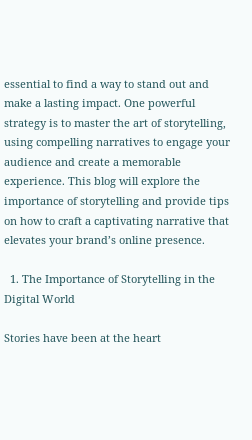essential to find a way to stand out and make a lasting impact. One powerful strategy is to master the art of storytelling, using compelling narratives to engage your audience and create a memorable experience. This blog will explore the importance of storytelling and provide tips on how to craft a captivating narrative that elevates your brand’s online presence.

  1. The Importance of Storytelling in the Digital World

Stories have been at the heart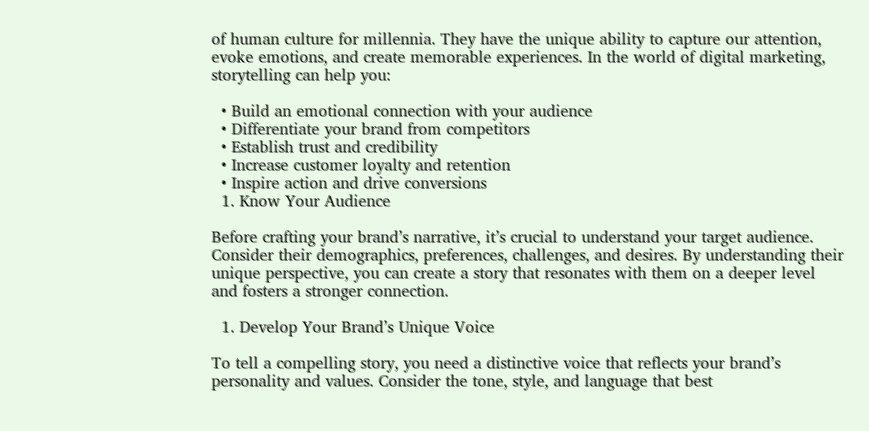of human culture for millennia. They have the unique ability to capture our attention, evoke emotions, and create memorable experiences. In the world of digital marketing, storytelling can help you:

  • Build an emotional connection with your audience
  • Differentiate your brand from competitors
  • Establish trust and credibility
  • Increase customer loyalty and retention
  • Inspire action and drive conversions
  1. Know Your Audience

Before crafting your brand’s narrative, it’s crucial to understand your target audience. Consider their demographics, preferences, challenges, and desires. By understanding their unique perspective, you can create a story that resonates with them on a deeper level and fosters a stronger connection.

  1. Develop Your Brand’s Unique Voice

To tell a compelling story, you need a distinctive voice that reflects your brand’s personality and values. Consider the tone, style, and language that best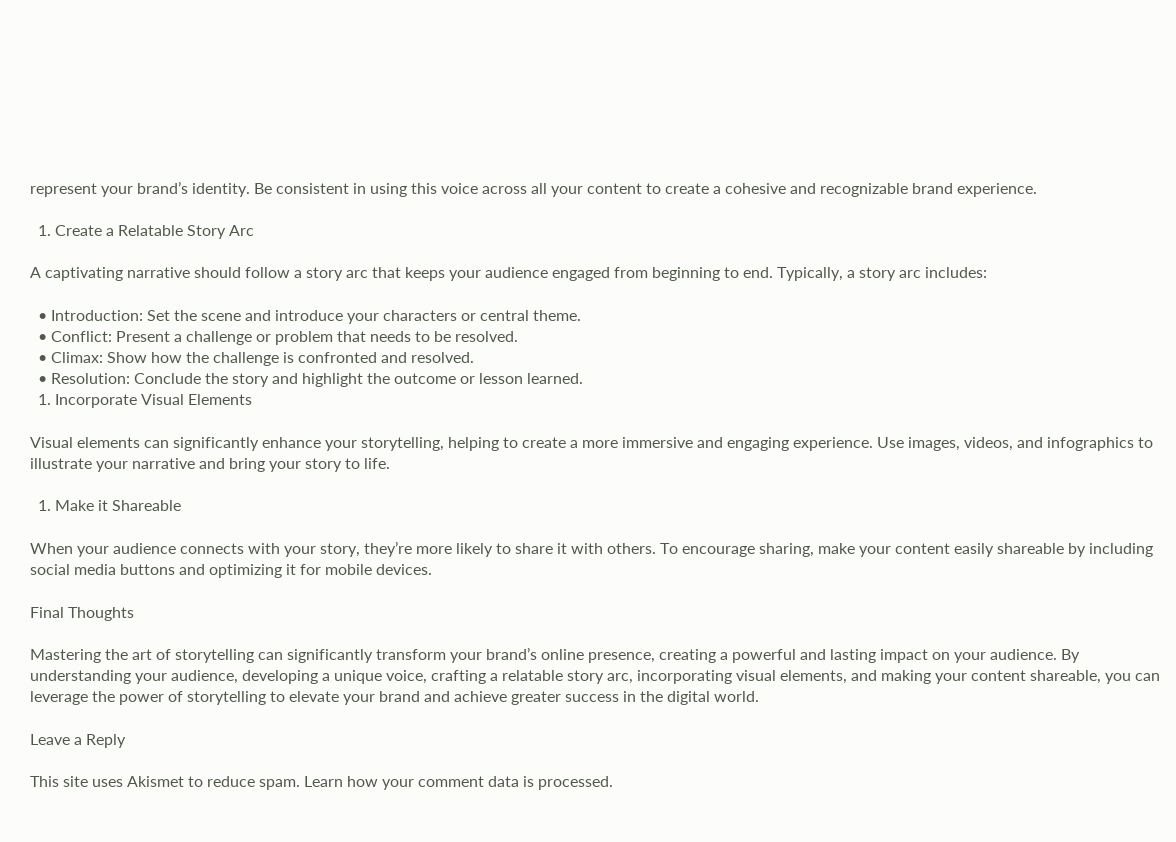represent your brand’s identity. Be consistent in using this voice across all your content to create a cohesive and recognizable brand experience.

  1. Create a Relatable Story Arc

A captivating narrative should follow a story arc that keeps your audience engaged from beginning to end. Typically, a story arc includes:

  • Introduction: Set the scene and introduce your characters or central theme.
  • Conflict: Present a challenge or problem that needs to be resolved.
  • Climax: Show how the challenge is confronted and resolved.
  • Resolution: Conclude the story and highlight the outcome or lesson learned.
  1. Incorporate Visual Elements

Visual elements can significantly enhance your storytelling, helping to create a more immersive and engaging experience. Use images, videos, and infographics to illustrate your narrative and bring your story to life.

  1. Make it Shareable

When your audience connects with your story, they’re more likely to share it with others. To encourage sharing, make your content easily shareable by including social media buttons and optimizing it for mobile devices.

Final Thoughts

Mastering the art of storytelling can significantly transform your brand’s online presence, creating a powerful and lasting impact on your audience. By understanding your audience, developing a unique voice, crafting a relatable story arc, incorporating visual elements, and making your content shareable, you can leverage the power of storytelling to elevate your brand and achieve greater success in the digital world.

Leave a Reply

This site uses Akismet to reduce spam. Learn how your comment data is processed.